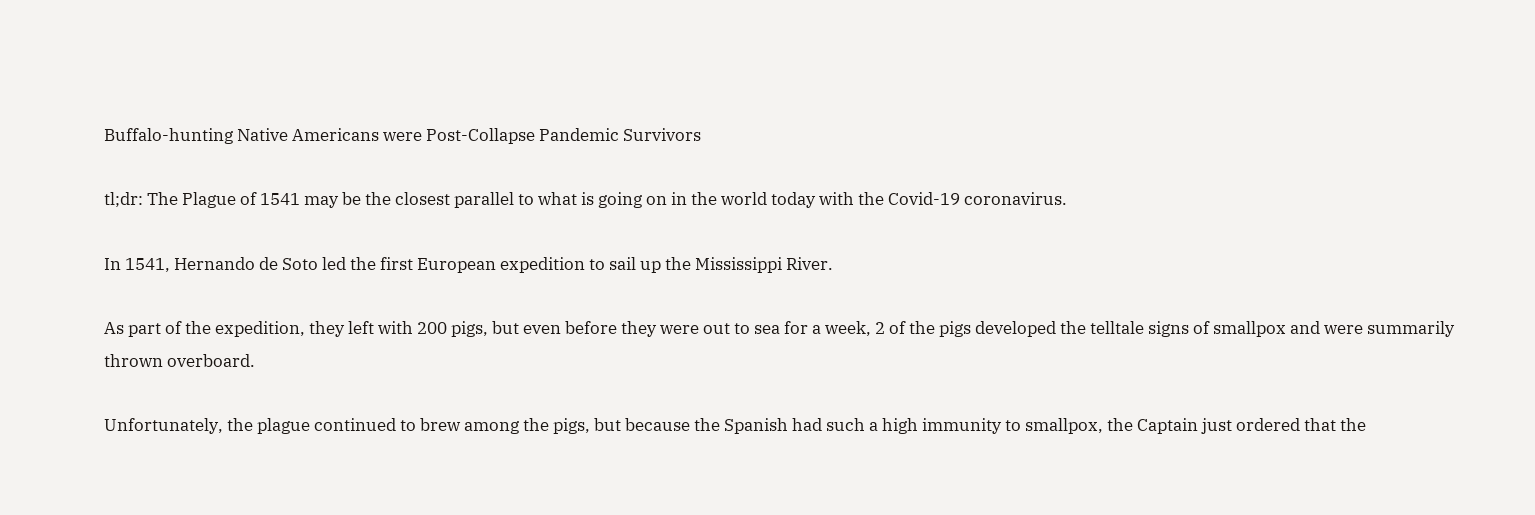Buffalo-hunting Native Americans were Post-Collapse Pandemic Survivors

tl;dr: The Plague of 1541 may be the closest parallel to what is going on in the world today with the Covid-19 coronavirus.

In 1541, Hernando de Soto led the first European expedition to sail up the Mississippi River.

As part of the expedition, they left with 200 pigs, but even before they were out to sea for a week, 2 of the pigs developed the telltale signs of smallpox and were summarily thrown overboard.

Unfortunately, the plague continued to brew among the pigs, but because the Spanish had such a high immunity to smallpox, the Captain just ordered that the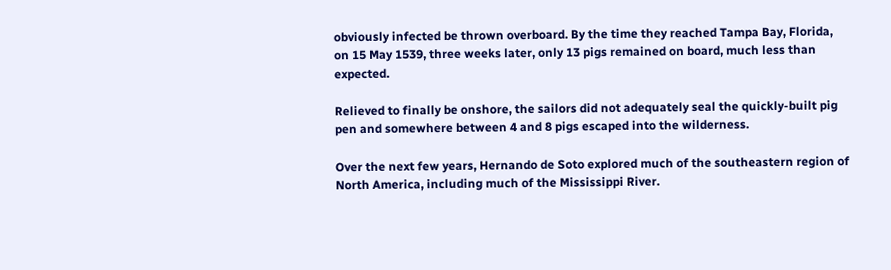obviously infected be thrown overboard. By the time they reached Tampa Bay, Florida, on 15 May 1539, three weeks later, only 13 pigs remained on board, much less than expected.

Relieved to finally be onshore, the sailors did not adequately seal the quickly-built pig pen and somewhere between 4 and 8 pigs escaped into the wilderness.

Over the next few years, Hernando de Soto explored much of the southeastern region of North America, including much of the Mississippi River.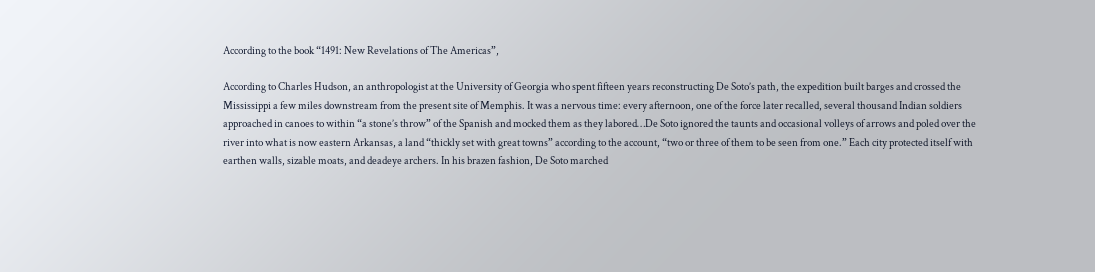According to the book “1491: New Revelations of The Americas”,

According to Charles Hudson, an anthropologist at the University of Georgia who spent fifteen years reconstructing De Soto’s path, the expedition built barges and crossed the Mississippi a few miles downstream from the present site of Memphis. It was a nervous time: every afternoon, one of the force later recalled, several thousand Indian soldiers approached in canoes to within “a stone’s throw” of the Spanish and mocked them as they labored…De Soto ignored the taunts and occasional volleys of arrows and poled over the river into what is now eastern Arkansas, a land “thickly set with great towns” according to the account, “two or three of them to be seen from one.” Each city protected itself with earthen walls, sizable moats, and deadeye archers. In his brazen fashion, De Soto marched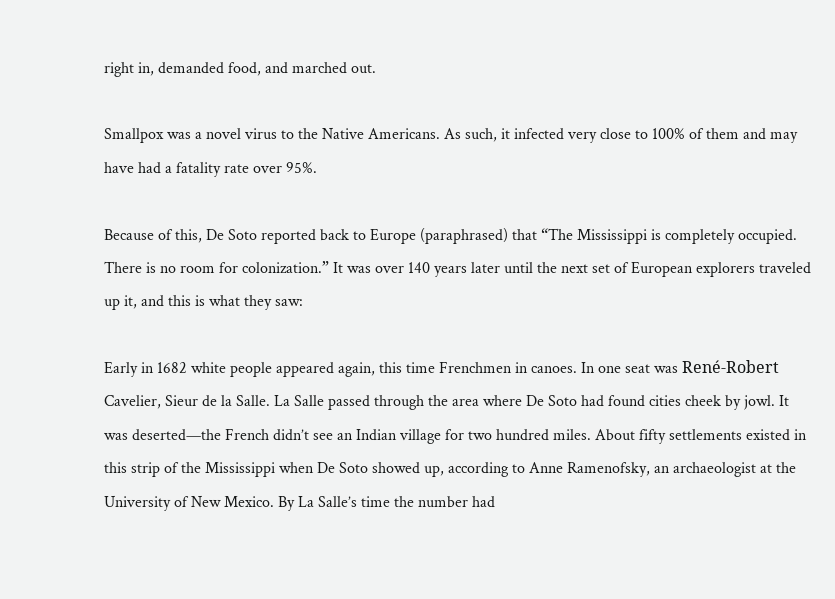right in, demanded food, and marched out.

Smallpox was a novel virus to the Native Americans. As such, it infected very close to 100% of them and may have had a fatality rate over 95%.

Because of this, De Soto reported back to Europe (paraphrased) that “The Mississippi is completely occupied. There is no room for colonization.” It was over 140 years later until the next set of European explorers traveled up it, and this is what they saw:

Early in 1682 white people appeared again, this time Frenchmen in canoes. In one seat was René-Robert Cavelier, Sieur de la Salle. La Salle passed through the area where De Soto had found cities cheek by jowl. It was deserted—the French didn’t see an Indian village for two hundred miles. About fifty settlements existed in this strip of the Mississippi when De Soto showed up, according to Anne Ramenofsky, an archaeologist at the University of New Mexico. By La Salle’s time the number had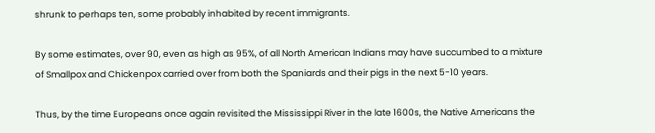shrunk to perhaps ten, some probably inhabited by recent immigrants.

By some estimates, over 90, even as high as 95%, of all North American Indians may have succumbed to a mixture of Smallpox and Chickenpox carried over from both the Spaniards and their pigs in the next 5-10 years.

Thus, by the time Europeans once again revisited the Mississippi River in the late 1600s, the Native Americans the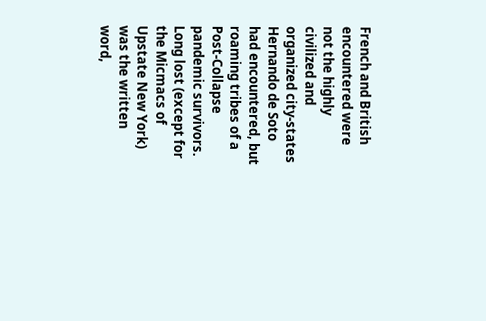French and British encountered were not the highly civilized and organized city-states Hernando de Soto had encountered, but roaming tribes of a Post-Collapse pandemic survivors. Long lost (except for the Micmacs of Upstate New York) was the written word,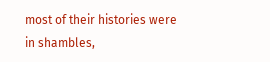most of their histories were in shambles,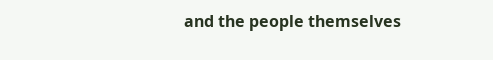and the people themselves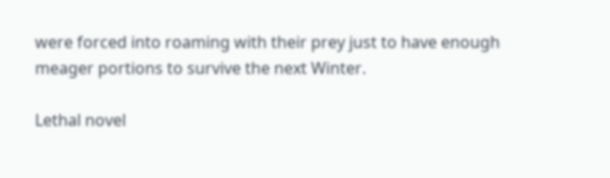were forced into roaming with their prey just to have enough meager portions to survive the next Winter.

Lethal novel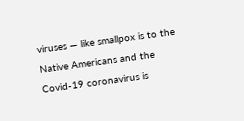viruses — like smallpox is to the Native Americans and the Covid-19 coronavirus is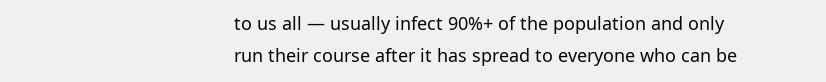to us all — usually infect 90%+ of the population and only run their course after it has spread to everyone who can be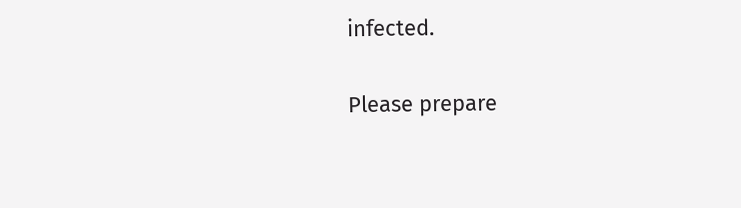infected.

Please prepare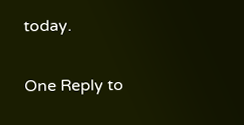today.

One Reply to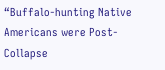“Buffalo-hunting Native Americans were Post-Collapse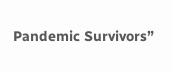Pandemic Survivors”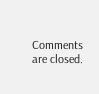Comments are closed.